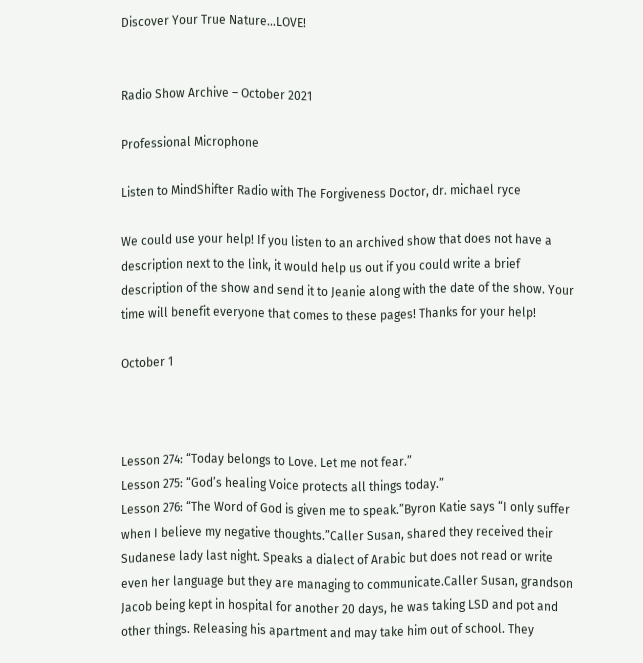Discover Your True Nature…LOVE!


Radio Show Archive – October 2021

Professional Microphone

Listen to MindShifter Radio with The Forgiveness Doctor, dr. michael ryce

We could use your help! If you listen to an archived show that does not have a description next to the link, it would help us out if you could write a brief description of the show and send it to Jeanie along with the date of the show. Your time will benefit everyone that comes to these pages! Thanks for your help!

October 1



Lesson 274: “Today belongs to Love. Let me not fear.”
Lesson 275: “God’s healing Voice protects all things today.”
Lesson 276: “The Word of God is given me to speak.”Byron Katie says “I only suffer when I believe my negative thoughts.”Caller Susan, shared they received their Sudanese lady last night. Speaks a dialect of Arabic but does not read or write even her language but they are managing to communicate.Caller Susan, grandson Jacob being kept in hospital for another 20 days, he was taking LSD and pot and other things. Releasing his apartment and may take him out of school. They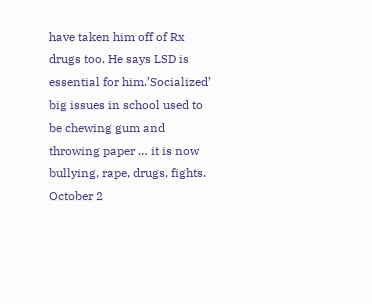have taken him off of Rx drugs too. He says LSD is essential for him.’Socialized’ big issues in school used to be chewing gum and throwing paper … it is now bullying, rape, drugs, fights.
October 2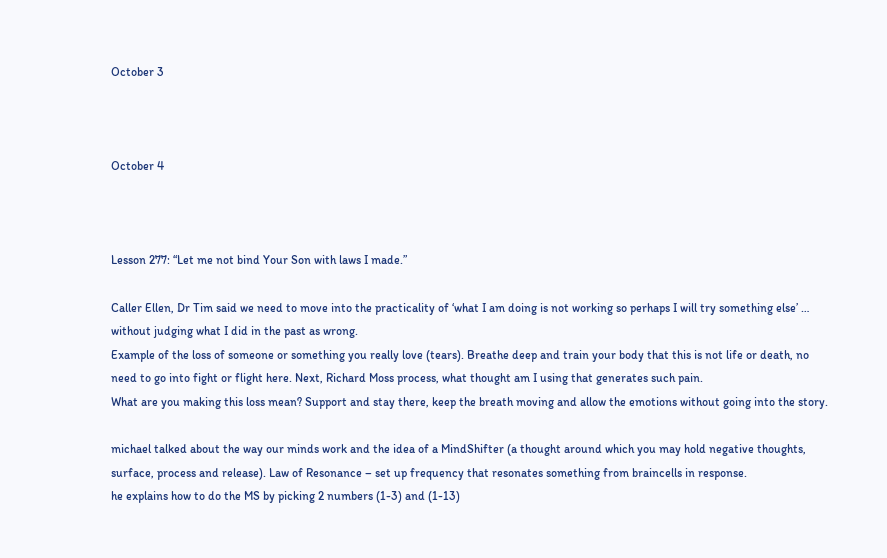October 3



October 4



Lesson 277: “Let me not bind Your Son with laws I made.”

Caller Ellen, Dr Tim said we need to move into the practicality of ‘what I am doing is not working so perhaps I will try something else’ … without judging what I did in the past as wrong.
Example of the loss of someone or something you really love (tears). Breathe deep and train your body that this is not life or death, no need to go into fight or flight here. Next, Richard Moss process, what thought am I using that generates such pain.
What are you making this loss mean? Support and stay there, keep the breath moving and allow the emotions without going into the story.

michael talked about the way our minds work and the idea of a MindShifter (a thought around which you may hold negative thoughts, surface, process and release). Law of Resonance – set up frequency that resonates something from braincells in response.
he explains how to do the MS by picking 2 numbers (1-3) and (1-13)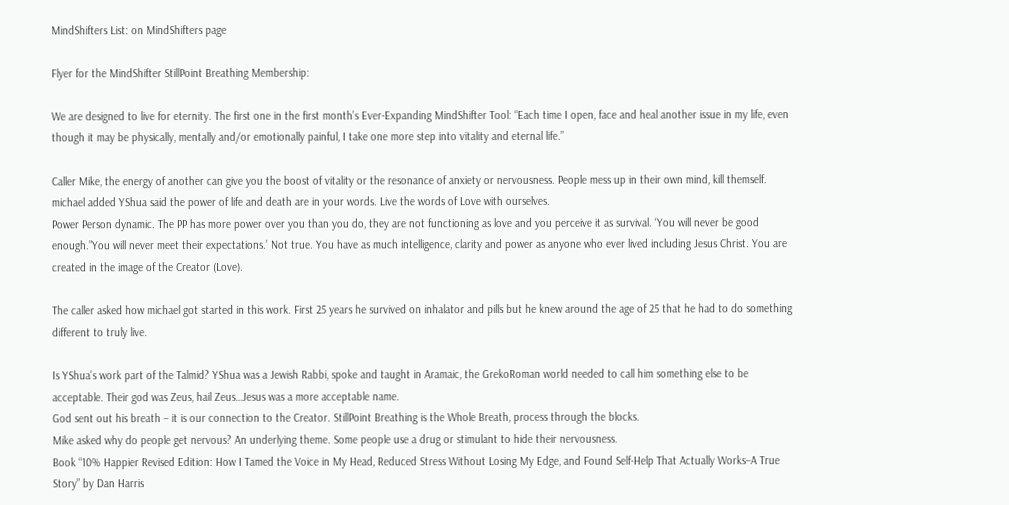MindShifters List: on MindShifters page

Flyer for the MindShifter StillPoint Breathing Membership:

We are designed to live for eternity. The first one in the first month’s Ever-Expanding MindShifter Tool: “Each time I open, face and heal another issue in my life, even though it may be physically, mentally and/or emotionally painful, I take one more step into vitality and eternal life.”

Caller Mike, the energy of another can give you the boost of vitality or the resonance of anxiety or nervousness. People mess up in their own mind, kill themself. michael added YShua said the power of life and death are in your words. Live the words of Love with ourselves.
Power Person dynamic. The PP has more power over you than you do, they are not functioning as love and you perceive it as survival. ‘You will never be good enough.”You will never meet their expectations.’ Not true. You have as much intelligence, clarity and power as anyone who ever lived including Jesus Christ. You are created in the image of the Creator (Love).

The caller asked how michael got started in this work. First 25 years he survived on inhalator and pills but he knew around the age of 25 that he had to do something different to truly live.

Is YShua’s work part of the Talmid? YShua was a Jewish Rabbi, spoke and taught in Aramaic, the GrekoRoman world needed to call him something else to be acceptable. Their god was Zeus, hail Zeus…Jesus was a more acceptable name.
God sent out his breath – it is our connection to the Creator. StillPoint Breathing is the Whole Breath, process through the blocks.
Mike asked why do people get nervous? An underlying theme. Some people use a drug or stimulant to hide their nervousness.
Book “10% Happier Revised Edition: How I Tamed the Voice in My Head, Reduced Stress Without Losing My Edge, and Found Self-Help That Actually Works–A True Story” by Dan Harris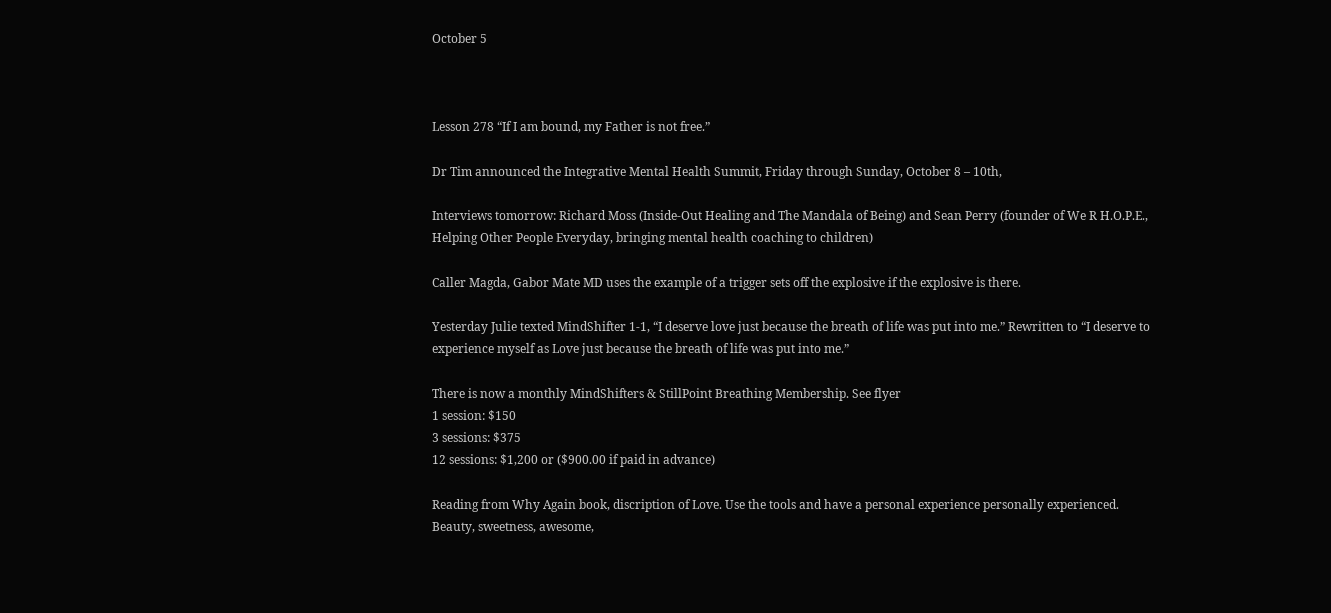October 5



Lesson 278 “If I am bound, my Father is not free.”

Dr Tim announced the Integrative Mental Health Summit, Friday through Sunday, October 8 – 10th,

Interviews tomorrow: Richard Moss (Inside-Out Healing and The Mandala of Being) and Sean Perry (founder of We R H.O.P.E., Helping Other People Everyday, bringing mental health coaching to children)

Caller Magda, Gabor Mate MD uses the example of a trigger sets off the explosive if the explosive is there.

Yesterday Julie texted MindShifter 1-1, “I deserve love just because the breath of life was put into me.” Rewritten to “I deserve to experience myself as Love just because the breath of life was put into me.”

There is now a monthly MindShifters & StillPoint Breathing Membership. See flyer
1 session: $150
3 sessions: $375
12 sessions: $1,200 or ($900.00 if paid in advance)

Reading from Why Again book, discription of Love. Use the tools and have a personal experience personally experienced.
Beauty, sweetness, awesome,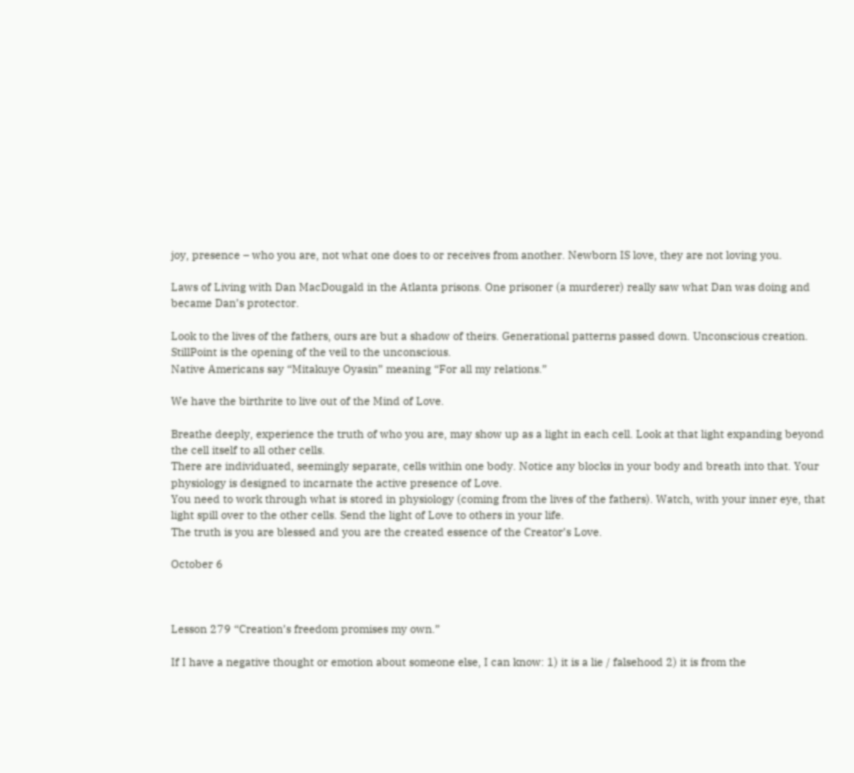joy, presence – who you are, not what one does to or receives from another. Newborn IS love, they are not loving you.

Laws of Living with Dan MacDougald in the Atlanta prisons. One prisoner (a murderer) really saw what Dan was doing and became Dan’s protector.

Look to the lives of the fathers, ours are but a shadow of theirs. Generational patterns passed down. Unconscious creation. StillPoint is the opening of the veil to the unconscious.
Native Americans say “Mitakuye Oyasin” meaning “For all my relations.”

We have the birthrite to live out of the Mind of Love.

Breathe deeply, experience the truth of who you are, may show up as a light in each cell. Look at that light expanding beyond the cell itself to all other cells.
There are individuated, seemingly separate, cells within one body. Notice any blocks in your body and breath into that. Your physiology is designed to incarnate the active presence of Love.
You need to work through what is stored in physiology (coming from the lives of the fathers). Watch, with your inner eye, that light spill over to the other cells. Send the light of Love to others in your life.
The truth is you are blessed and you are the created essence of the Creator’s Love.

October 6



Lesson 279 “Creation’s freedom promises my own.”

If I have a negative thought or emotion about someone else, I can know: 1) it is a lie / falsehood 2) it is from the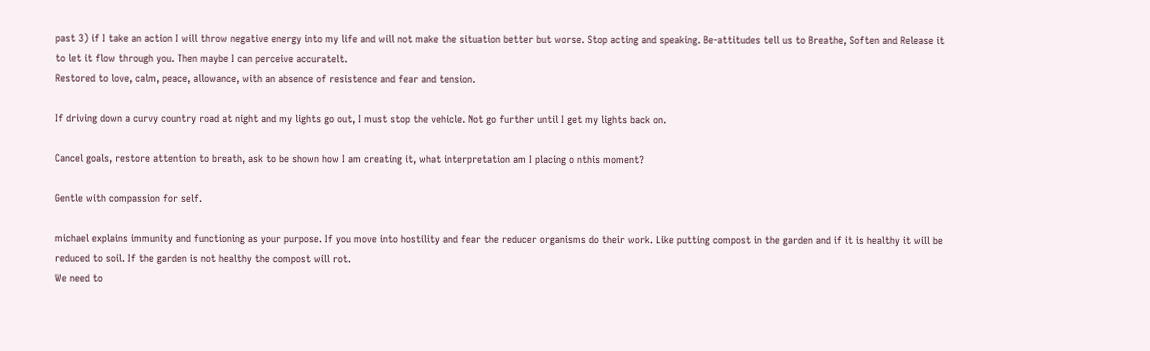past 3) if I take an action I will throw negative energy into my life and will not make the situation better but worse. Stop acting and speaking. Be-attitudes tell us to Breathe, Soften and Release it to let it flow through you. Then maybe I can perceive accuratelt.
Restored to love, calm, peace, allowance, with an absence of resistence and fear and tension.

If driving down a curvy country road at night and my lights go out, I must stop the vehicle. Not go further until I get my lights back on.

Cancel goals, restore attention to breath, ask to be shown how I am creating it, what interpretation am I placing o nthis moment?

Gentle with compassion for self.

michael explains immunity and functioning as your purpose. If you move into hostility and fear the reducer organisms do their work. Like putting compost in the garden and if it is healthy it will be reduced to soil. If the garden is not healthy the compost will rot.
We need to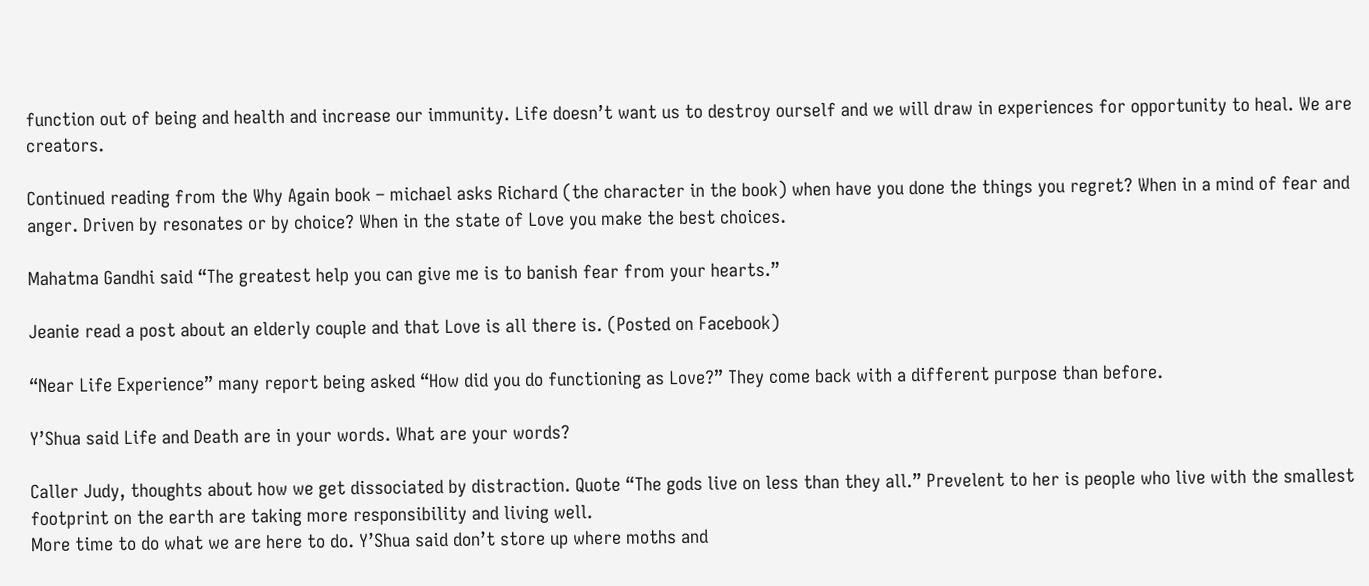function out of being and health and increase our immunity. Life doesn’t want us to destroy ourself and we will draw in experiences for opportunity to heal. We are creators.

Continued reading from the Why Again book – michael asks Richard (the character in the book) when have you done the things you regret? When in a mind of fear and anger. Driven by resonates or by choice? When in the state of Love you make the best choices.

Mahatma Gandhi said “The greatest help you can give me is to banish fear from your hearts.”

Jeanie read a post about an elderly couple and that Love is all there is. (Posted on Facebook)

“Near Life Experience” many report being asked “How did you do functioning as Love?” They come back with a different purpose than before.

Y’Shua said Life and Death are in your words. What are your words?

Caller Judy, thoughts about how we get dissociated by distraction. Quote “The gods live on less than they all.” Prevelent to her is people who live with the smallest footprint on the earth are taking more responsibility and living well.
More time to do what we are here to do. Y’Shua said don’t store up where moths and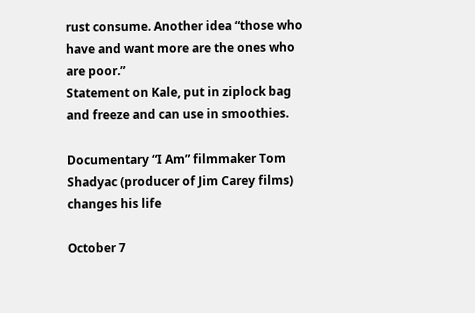rust consume. Another idea “those who have and want more are the ones who are poor.”
Statement on Kale, put in ziplock bag and freeze and can use in smoothies.

Documentary “I Am” filmmaker Tom Shadyac (producer of Jim Carey films) changes his life

October 7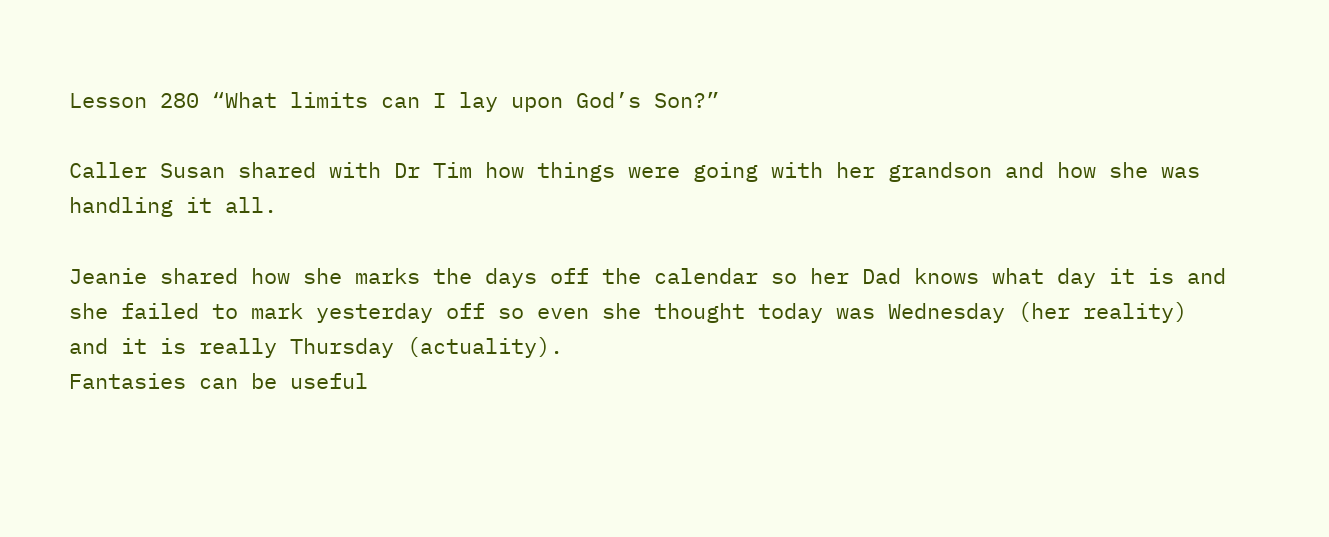Lesson 280 “What limits can I lay upon God’s Son?”

Caller Susan shared with Dr Tim how things were going with her grandson and how she was handling it all.

Jeanie shared how she marks the days off the calendar so her Dad knows what day it is and she failed to mark yesterday off so even she thought today was Wednesday (her reality) and it is really Thursday (actuality).
Fantasies can be useful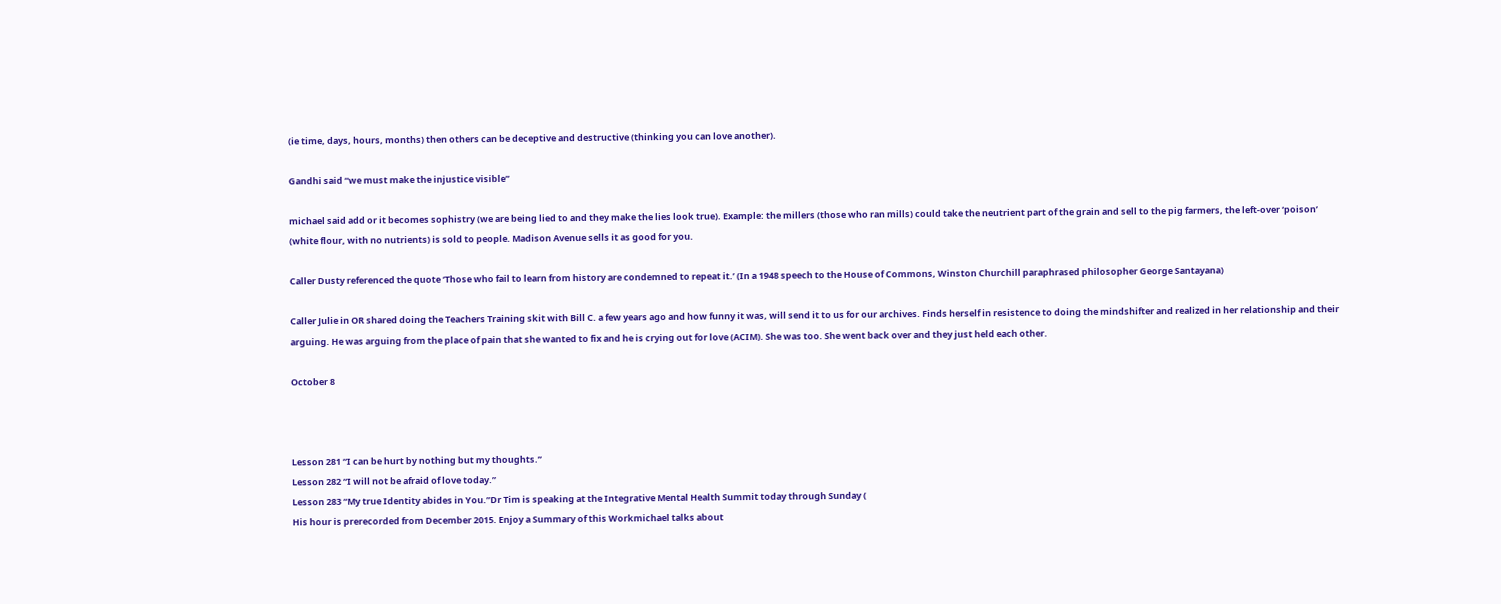(ie time, days, hours, months) then others can be deceptive and destructive (thinking you can love another).

Gandhi said “we must make the injustice visible”

michael said add or it becomes sophistry (we are being lied to and they make the lies look true). Example: the millers (those who ran mills) could take the neutrient part of the grain and sell to the pig farmers, the left-over ‘poison’ (white flour, with no nutrients) is sold to people. Madison Avenue sells it as good for you.

Caller Dusty referenced the quote ‘Those who fail to learn from history are condemned to repeat it.’ (In a 1948 speech to the House of Commons, Winston Churchill paraphrased philosopher George Santayana)

Caller Julie in OR shared doing the Teachers Training skit with Bill C. a few years ago and how funny it was, will send it to us for our archives. Finds herself in resistence to doing the mindshifter and realized in her relationship and their arguing. He was arguing from the place of pain that she wanted to fix and he is crying out for love (ACIM). She was too. She went back over and they just held each other.

October 8



Lesson 281 “I can be hurt by nothing but my thoughts.”
Lesson 282 “I will not be afraid of love today.”
Lesson 283 “My true Identity abides in You.”Dr Tim is speaking at the Integrative Mental Health Summit today through Sunday (
His hour is prerecorded from December 2015. Enjoy a Summary of this Workmichael talks about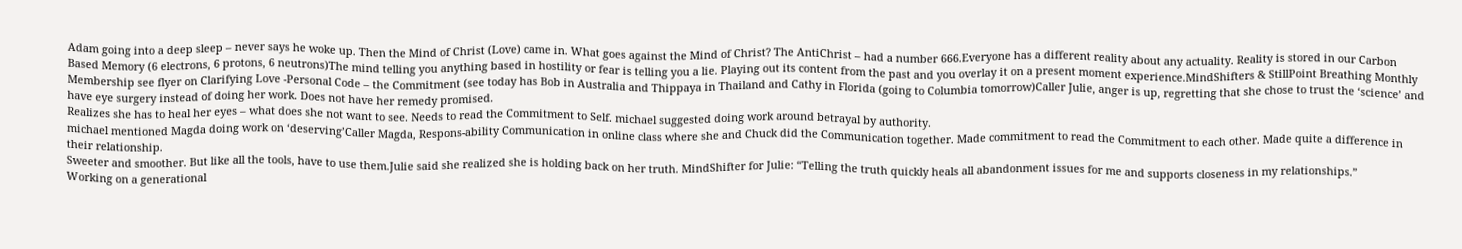Adam going into a deep sleep – never says he woke up. Then the Mind of Christ (Love) came in. What goes against the Mind of Christ? The AntiChrist – had a number 666.Everyone has a different reality about any actuality. Reality is stored in our Carbon Based Memory (6 electrons, 6 protons, 6 neutrons)The mind telling you anything based in hostility or fear is telling you a lie. Playing out its content from the past and you overlay it on a present moment experience.MindShifters & StillPoint Breathing Monthly Membership see flyer on Clarifying Love -Personal Code – the Commitment (see today has Bob in Australia and Thippaya in Thailand and Cathy in Florida (going to Columbia tomorrow)Caller Julie, anger is up, regretting that she chose to trust the ‘science’ and have eye surgery instead of doing her work. Does not have her remedy promised.
Realizes she has to heal her eyes – what does she not want to see. Needs to read the Commitment to Self. michael suggested doing work around betrayal by authority.
michael mentioned Magda doing work on ‘deserving’Caller Magda, Respons-ability Communication in online class where she and Chuck did the Communication together. Made commitment to read the Commitment to each other. Made quite a difference in their relationship.
Sweeter and smoother. But like all the tools, have to use them.Julie said she realized she is holding back on her truth. MindShifter for Julie: “Telling the truth quickly heals all abandonment issues for me and supports closeness in my relationships.”
Working on a generational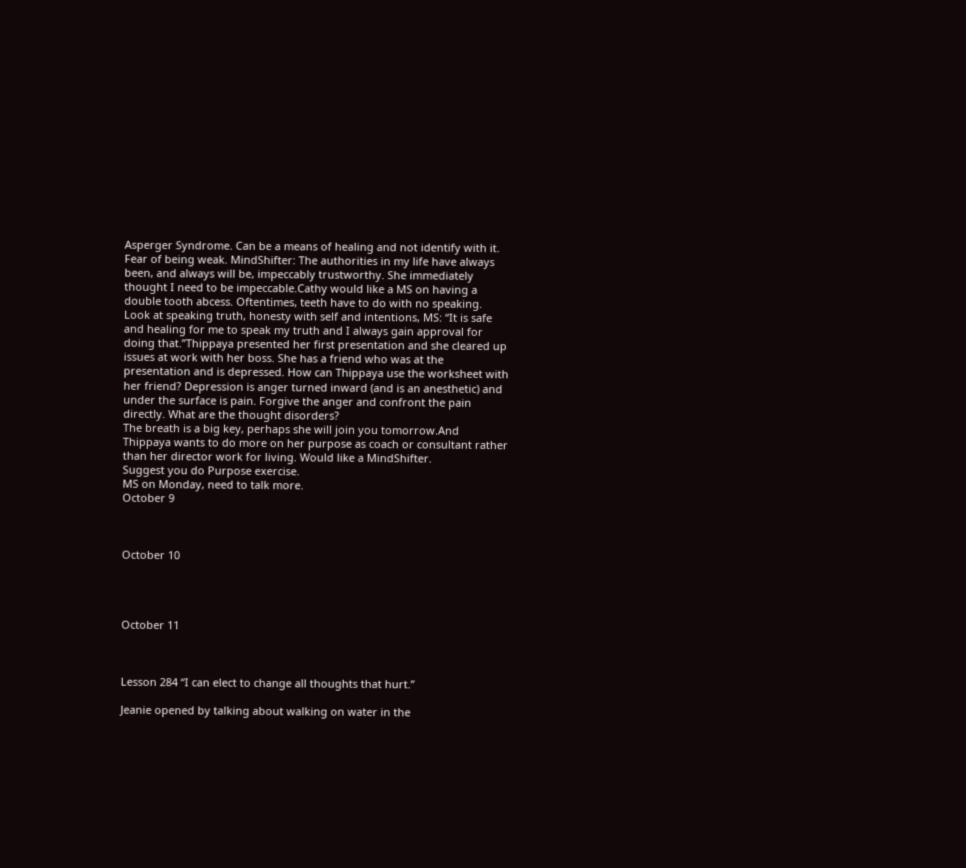Asperger Syndrome. Can be a means of healing and not identify with it. Fear of being weak. MindShifter: The authorities in my life have always been, and always will be, impeccably trustworthy. She immediately thought I need to be impeccable.Cathy would like a MS on having a double tooth abcess. Oftentimes, teeth have to do with no speaking. Look at speaking truth, honesty with self and intentions, MS: “It is safe and healing for me to speak my truth and I always gain approval for doing that.”Thippaya presented her first presentation and she cleared up issues at work with her boss. She has a friend who was at the presentation and is depressed. How can Thippaya use the worksheet with her friend? Depression is anger turned inward (and is an anesthetic) and under the surface is pain. Forgive the anger and confront the pain directly. What are the thought disorders?
The breath is a big key, perhaps she will join you tomorrow.And Thippaya wants to do more on her purpose as coach or consultant rather than her director work for living. Would like a MindShifter.
Suggest you do Purpose exercise.
MS on Monday, need to talk more.
October 9



October 10




October 11



Lesson 284 “I can elect to change all thoughts that hurt.”

Jeanie opened by talking about walking on water in the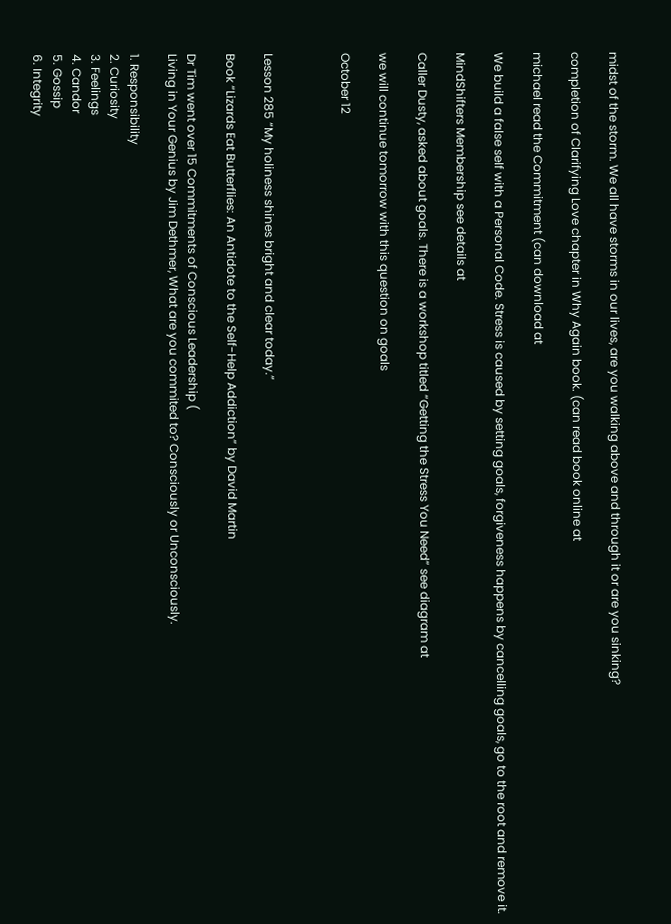midst of the storm. We all have storms in our lives, are you walking above and through it or are you sinking?

completion of Clarifying Love chapter in Why Again book. (can read book online at

michael read the Commitment (can download at

We build a false self with a Personal Code. Stress is caused by setting goals, forgiveness happens by cancelling goals, go to the root and remove it.

MindShifters Membership see details at

Caller Dusty, asked about goals. There is a workshop titled “Getting the Stress You Need” see diagram at

we will continue tomorrow with this question on goals

October 12



Lesson 285 “My holiness shines bright and clear today.”

Book “Lizards Eat Butterflies: An Antidote to the Self-Help Addiction” by David Martin

Dr Tim went over 15 Commitments of Conscious Leadership (
Living in Your Genius by Jim Dethmer, What are you commited to? Consciously or Unconsciously.

1. Responsibility
2. Curiosity
3. Feelings
4. Candor
5. Gossip
6. Integrity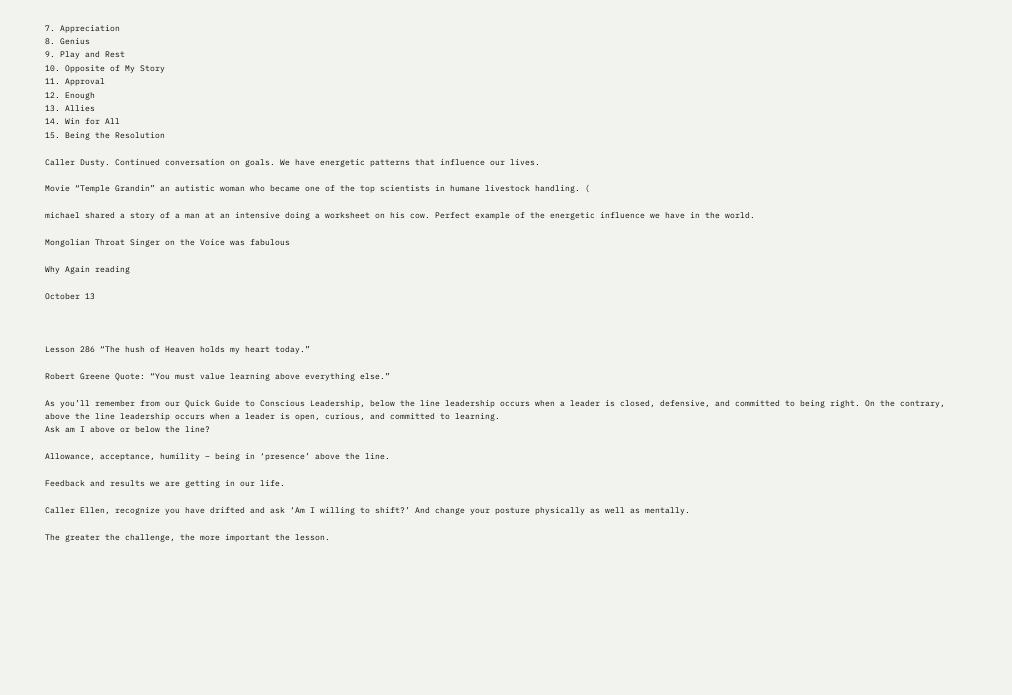7. Appreciation
8. Genius
9. Play and Rest
10. Opposite of My Story
11. Approval
12. Enough
13. Allies
14. Win for All
15. Being the Resolution

Caller Dusty. Continued conversation on goals. We have energetic patterns that influence our lives.

Movie “Temple Grandin” an autistic woman who became one of the top scientists in humane livestock handling. (

michael shared a story of a man at an intensive doing a worksheet on his cow. Perfect example of the energetic influence we have in the world.

Mongolian Throat Singer on the Voice was fabulous

Why Again reading

October 13



Lesson 286 “The hush of Heaven holds my heart today.”

Robert Greene Quote: “You must value learning above everything else.”

As you’ll remember from our Quick Guide to Conscious Leadership, below the line leadership occurs when a leader is closed, defensive, and committed to being right. On the contrary, above the line leadership occurs when a leader is open, curious, and committed to learning.
Ask am I above or below the line?

Allowance, acceptance, humility – being in ‘presence’ above the line.

Feedback and results we are getting in our life.

Caller Ellen, recognize you have drifted and ask ‘Am I willing to shift?’ And change your posture physically as well as mentally.

The greater the challenge, the more important the lesson.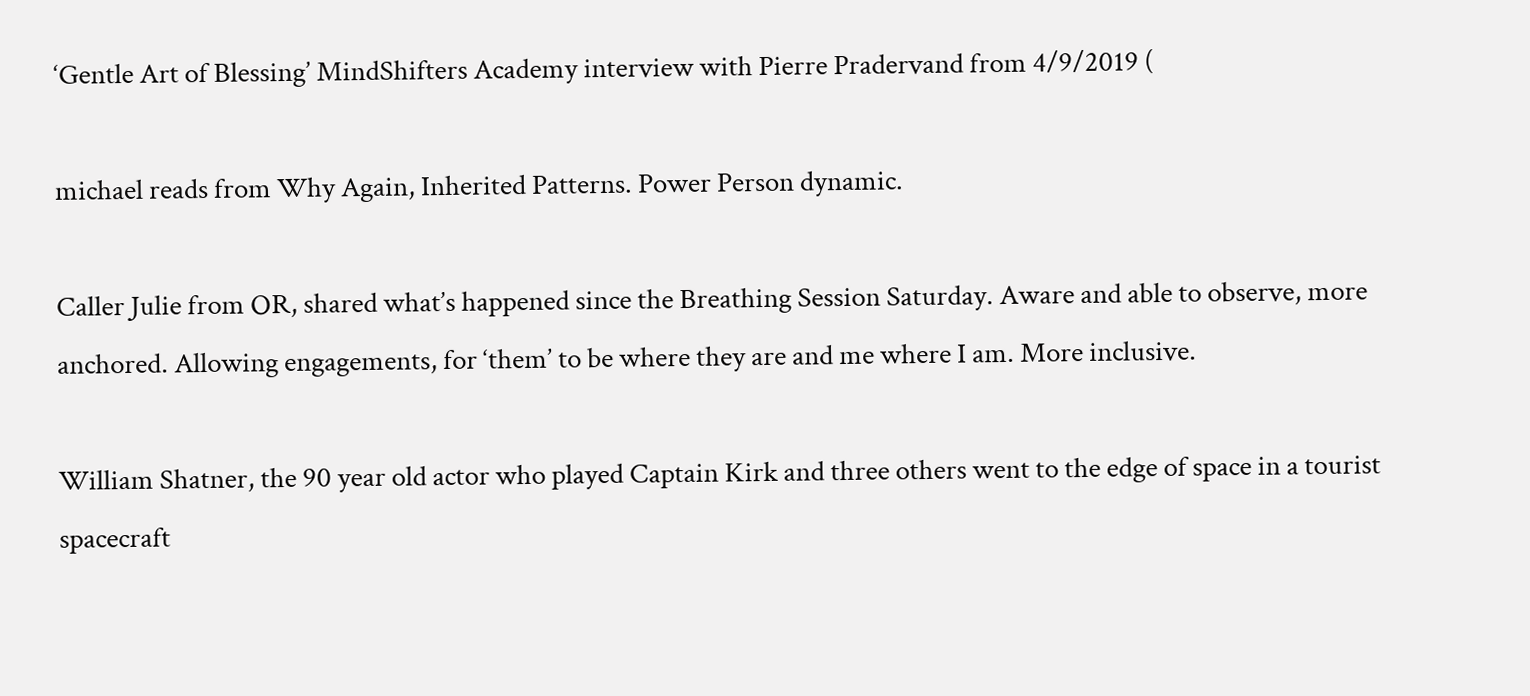‘Gentle Art of Blessing’ MindShifters Academy interview with Pierre Pradervand from 4/9/2019 (

michael reads from Why Again, Inherited Patterns. Power Person dynamic.

Caller Julie from OR, shared what’s happened since the Breathing Session Saturday. Aware and able to observe, more anchored. Allowing engagements, for ‘them’ to be where they are and me where I am. More inclusive.

William Shatner, the 90 year old actor who played Captain Kirk and three others went to the edge of space in a tourist spacecraft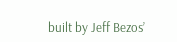built by Jeff Bezos’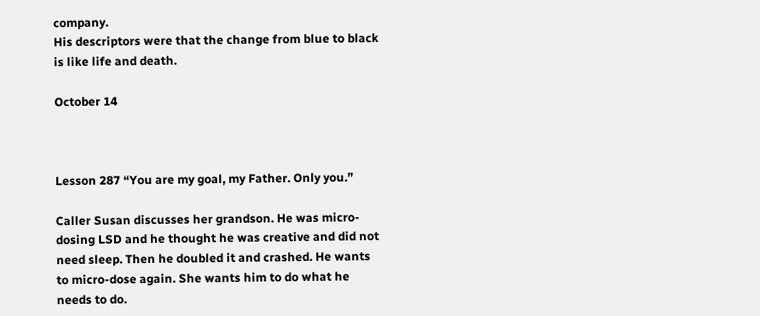company.
His descriptors were that the change from blue to black is like life and death.

October 14



Lesson 287 “You are my goal, my Father. Only you.”

Caller Susan discusses her grandson. He was micro-dosing LSD and he thought he was creative and did not need sleep. Then he doubled it and crashed. He wants to micro-dose again. She wants him to do what he needs to do.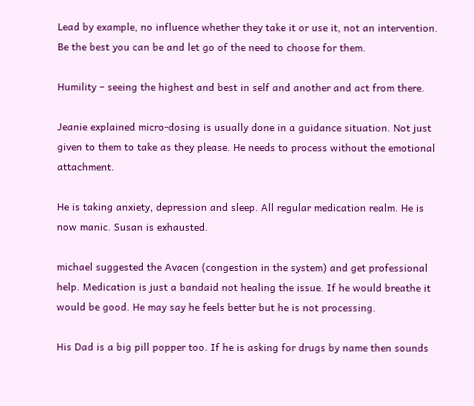Lead by example, no influence whether they take it or use it, not an intervention. Be the best you can be and let go of the need to choose for them.

Humility – seeing the highest and best in self and another and act from there.

Jeanie explained micro-dosing is usually done in a guidance situation. Not just given to them to take as they please. He needs to process without the emotional attachment.

He is taking anxiety, depression and sleep. All regular medication realm. He is now manic. Susan is exhausted.

michael suggested the Avacen (congestion in the system) and get professional help. Medication is just a bandaid not healing the issue. If he would breathe it would be good. He may say he feels better but he is not processing.

His Dad is a big pill popper too. If he is asking for drugs by name then sounds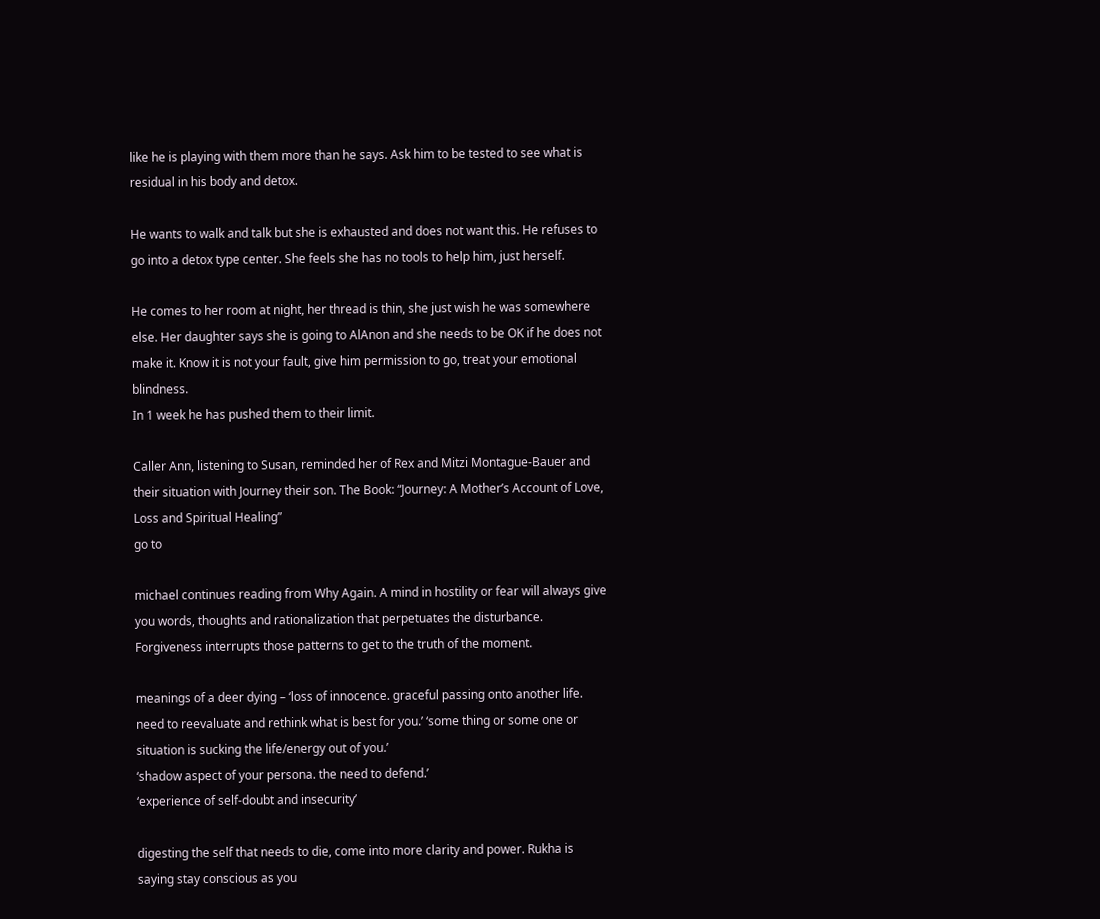like he is playing with them more than he says. Ask him to be tested to see what is residual in his body and detox.

He wants to walk and talk but she is exhausted and does not want this. He refuses to go into a detox type center. She feels she has no tools to help him, just herself.

He comes to her room at night, her thread is thin, she just wish he was somewhere else. Her daughter says she is going to AlAnon and she needs to be OK if he does not make it. Know it is not your fault, give him permission to go, treat your emotional blindness.
In 1 week he has pushed them to their limit.

Caller Ann, listening to Susan, reminded her of Rex and Mitzi Montague-Bauer and their situation with Journey their son. The Book: “Journey: A Mother’s Account of Love, Loss and Spiritual Healing”
go to

michael continues reading from Why Again. A mind in hostility or fear will always give you words, thoughts and rationalization that perpetuates the disturbance. Forgiveness interrupts those patterns to get to the truth of the moment.

meanings of a deer dying – ‘loss of innocence. graceful passing onto another life. need to reevaluate and rethink what is best for you.’ ‘some thing or some one or situation is sucking the life/energy out of you.’
‘shadow aspect of your persona. the need to defend.’
‘experience of self-doubt and insecurity’

digesting the self that needs to die, come into more clarity and power. Rukha is saying stay conscious as you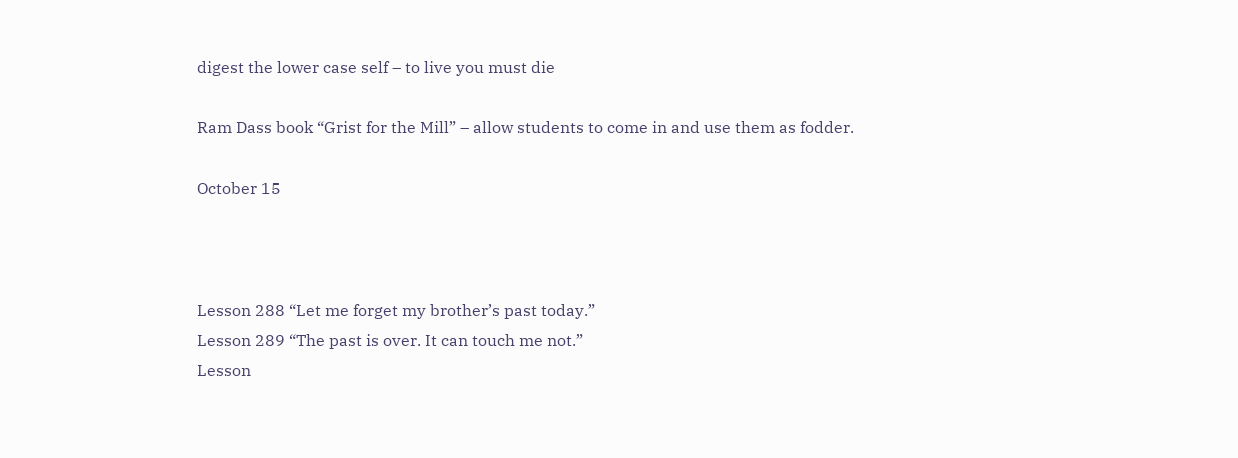digest the lower case self – to live you must die

Ram Dass book “Grist for the Mill” – allow students to come in and use them as fodder.

October 15



Lesson 288 “Let me forget my brother’s past today.”
Lesson 289 “The past is over. It can touch me not.”
Lesson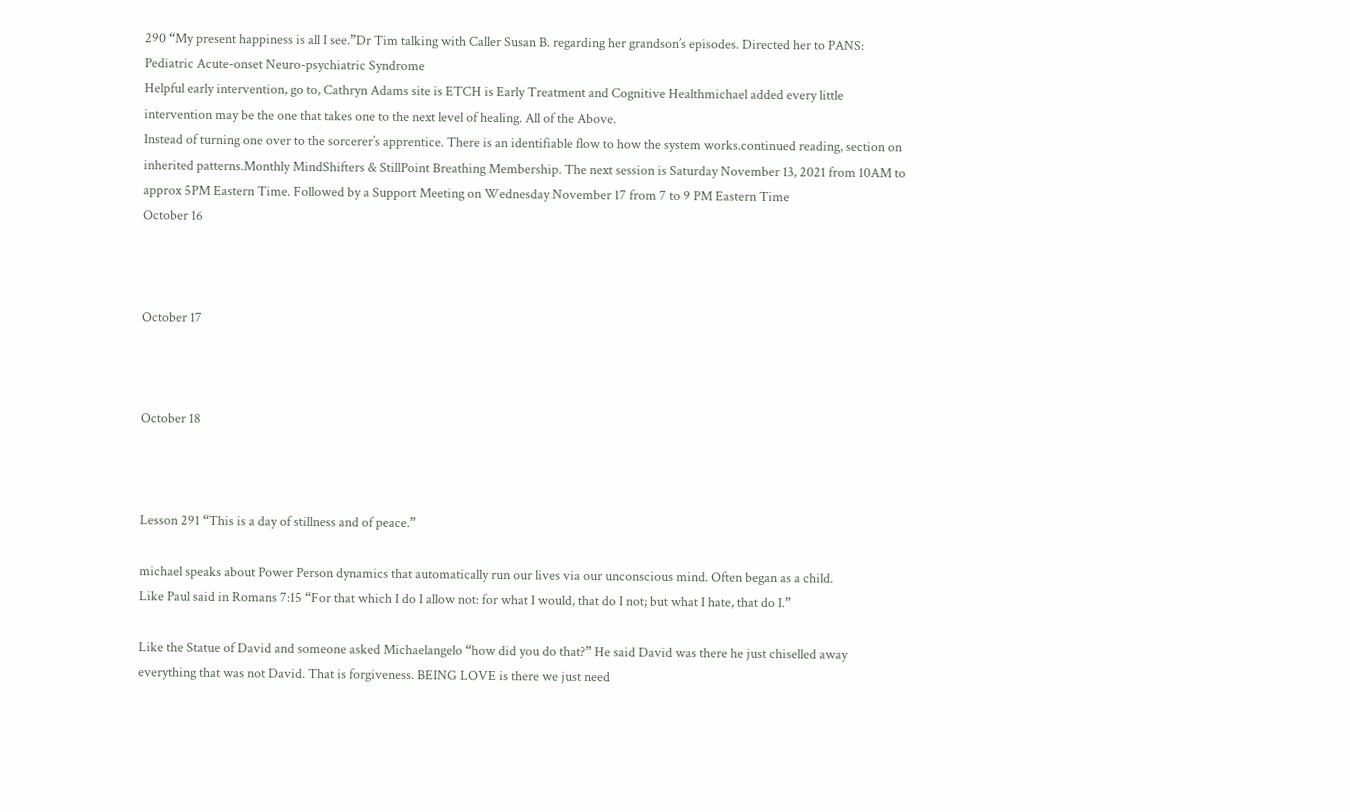290 “My present happiness is all I see.”Dr Tim talking with Caller Susan B. regarding her grandson’s episodes. Directed her to PANS: Pediatric Acute-onset Neuro-psychiatric Syndrome
Helpful early intervention, go to, Cathryn Adams site is ETCH is Early Treatment and Cognitive Healthmichael added every little intervention may be the one that takes one to the next level of healing. All of the Above.
Instead of turning one over to the sorcerer’s apprentice. There is an identifiable flow to how the system works.continued reading, section on inherited patterns.Monthly MindShifters & StillPoint Breathing Membership. The next session is Saturday November 13, 2021 from 10AM to approx 5PM Eastern Time. Followed by a Support Meeting on Wednesday November 17 from 7 to 9 PM Eastern Time
October 16



October 17



October 18



Lesson 291 “This is a day of stillness and of peace.”

michael speaks about Power Person dynamics that automatically run our lives via our unconscious mind. Often began as a child.
Like Paul said in Romans 7:15 “For that which I do I allow not: for what I would, that do I not; but what I hate, that do I.”

Like the Statue of David and someone asked Michaelangelo “how did you do that?” He said David was there he just chiselled away everything that was not David. That is forgiveness. BEING LOVE is there we just need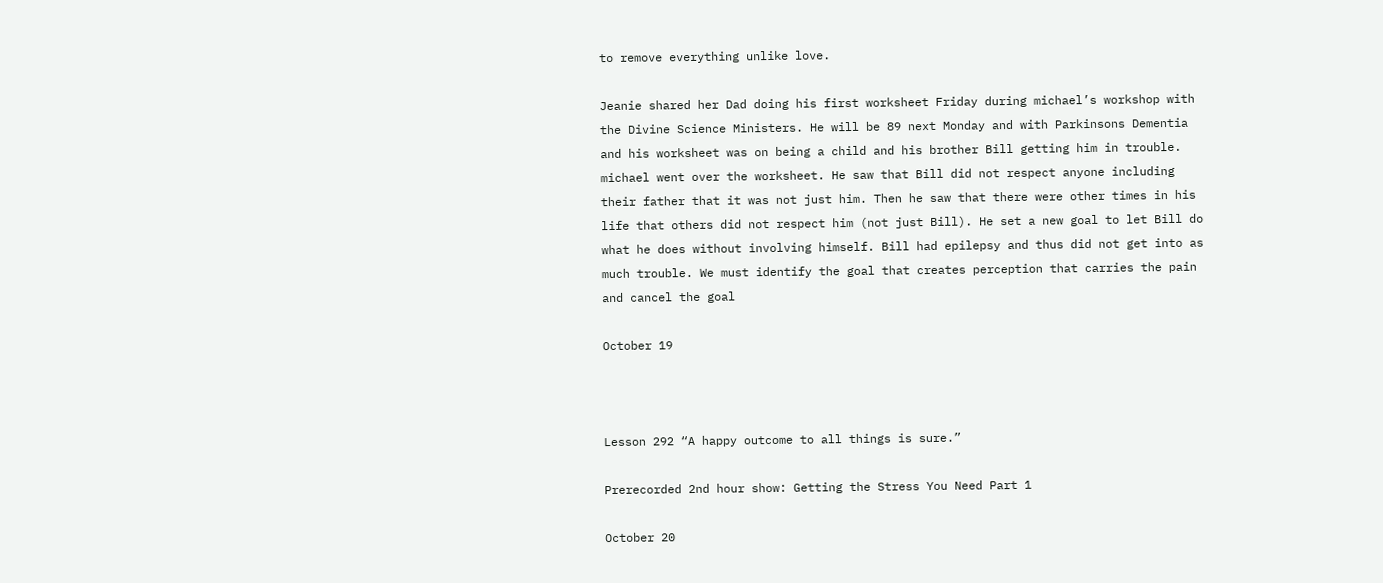to remove everything unlike love.

Jeanie shared her Dad doing his first worksheet Friday during michael’s workshop with the Divine Science Ministers. He will be 89 next Monday and with Parkinsons Dementia and his worksheet was on being a child and his brother Bill getting him in trouble.
michael went over the worksheet. He saw that Bill did not respect anyone including their father that it was not just him. Then he saw that there were other times in his life that others did not respect him (not just Bill). He set a new goal to let Bill do what he does without involving himself. Bill had epilepsy and thus did not get into as much trouble. We must identify the goal that creates perception that carries the pain and cancel the goal

October 19



Lesson 292 “A happy outcome to all things is sure.”

Prerecorded 2nd hour show: Getting the Stress You Need Part 1

October 20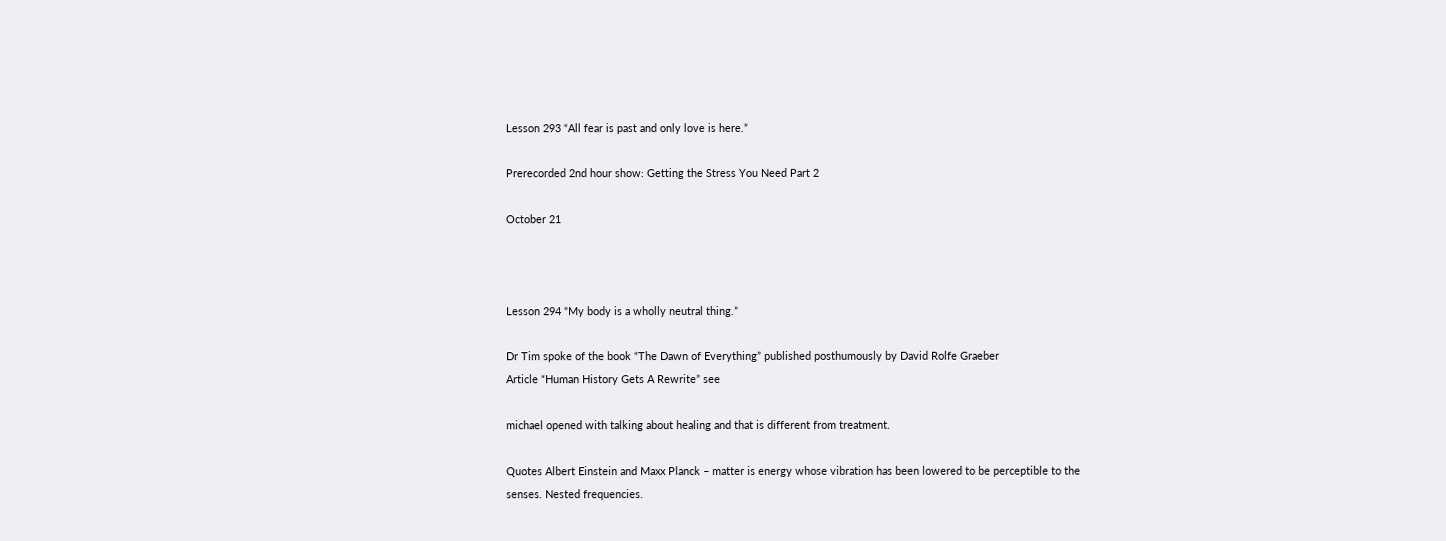Lesson 293 “All fear is past and only love is here.”

Prerecorded 2nd hour show: Getting the Stress You Need Part 2

October 21



Lesson 294 “My body is a wholly neutral thing.”

Dr Tim spoke of the book “The Dawn of Everything” published posthumously by David Rolfe Graeber
Article “Human History Gets A Rewrite” see

michael opened with talking about healing and that is different from treatment.

Quotes Albert Einstein and Maxx Planck – matter is energy whose vibration has been lowered to be perceptible to the senses. Nested frequencies.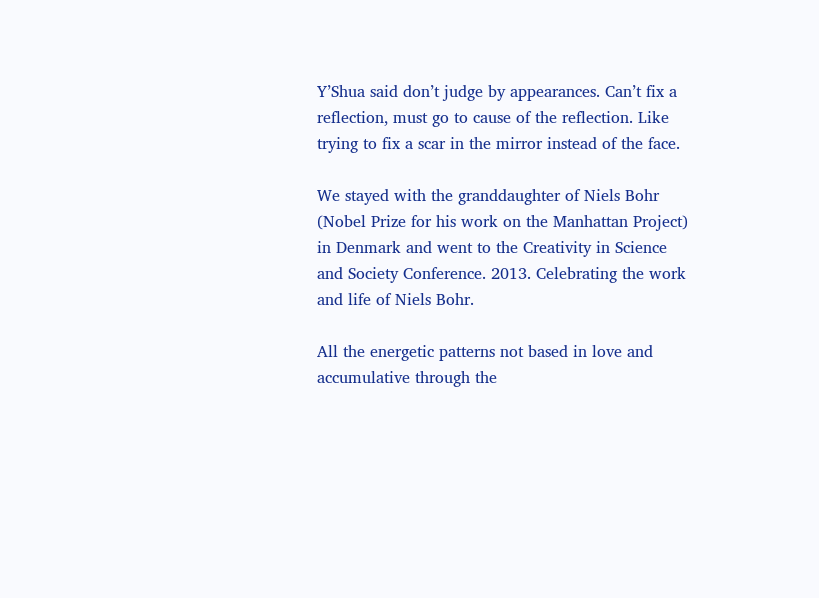Y’Shua said don’t judge by appearances. Can’t fix a reflection, must go to cause of the reflection. Like trying to fix a scar in the mirror instead of the face.

We stayed with the granddaughter of Niels Bohr (Nobel Prize for his work on the Manhattan Project) in Denmark and went to the Creativity in Science and Society Conference. 2013. Celebrating the work and life of Niels Bohr.

All the energetic patterns not based in love and accumulative through the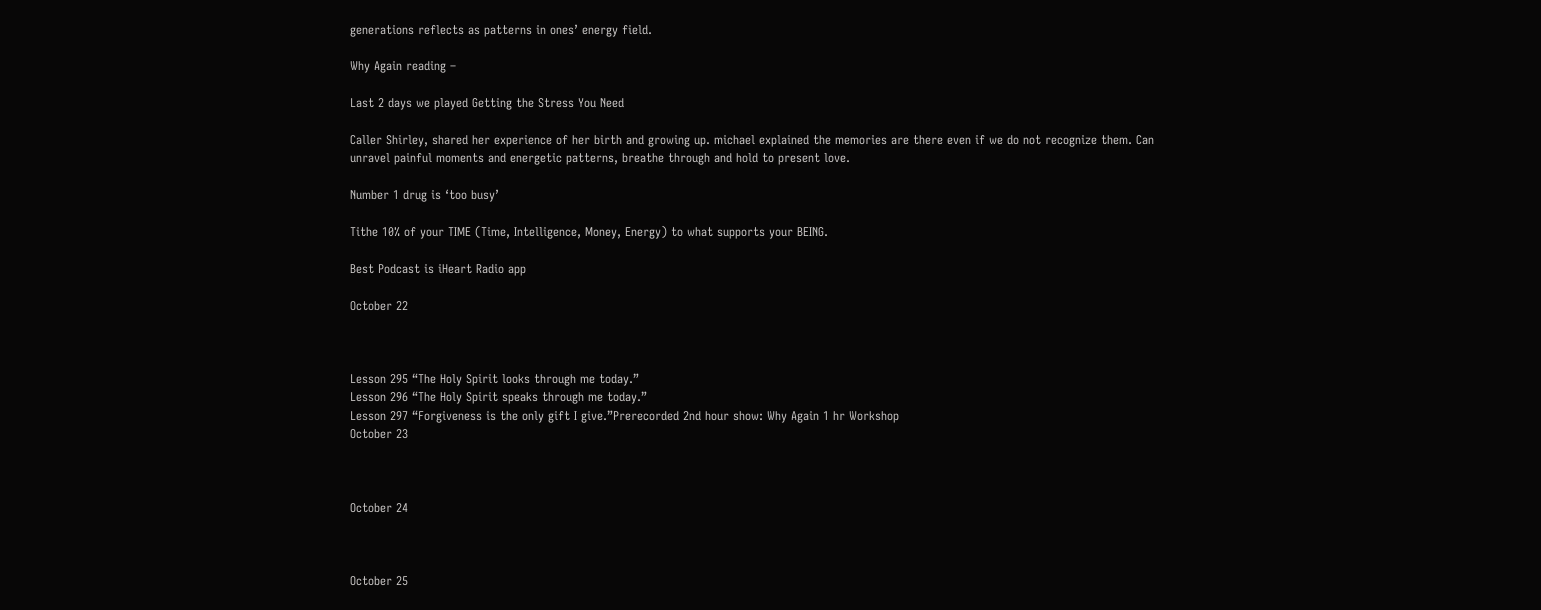generations reflects as patterns in ones’ energy field.

Why Again reading –

Last 2 days we played Getting the Stress You Need

Caller Shirley, shared her experience of her birth and growing up. michael explained the memories are there even if we do not recognize them. Can unravel painful moments and energetic patterns, breathe through and hold to present love.

Number 1 drug is ‘too busy’

Tithe 10% of your TIME (Time, Intelligence, Money, Energy) to what supports your BEING.

Best Podcast is iHeart Radio app

October 22



Lesson 295 “The Holy Spirit looks through me today.”
Lesson 296 “The Holy Spirit speaks through me today.”
Lesson 297 “Forgiveness is the only gift I give.”Prerecorded 2nd hour show: Why Again 1 hr Workshop
October 23



October 24



October 25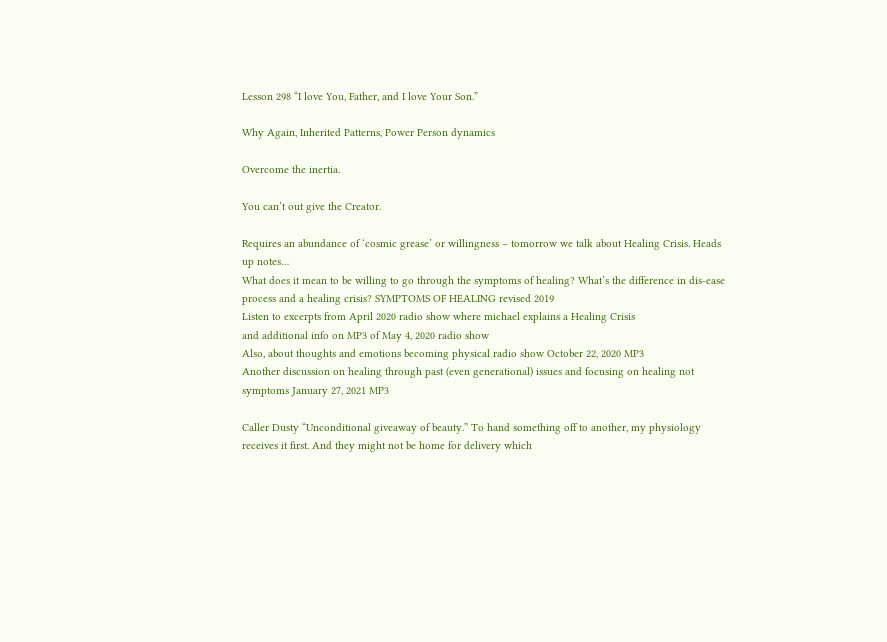Lesson 298 “I love You, Father, and I love Your Son.”

Why Again, Inherited Patterns, Power Person dynamics

Overcome the inertia.

You can’t out give the Creator.

Requires an abundance of ‘cosmic grease’ or willingness – tomorrow we talk about Healing Crisis. Heads up notes…
What does it mean to be willing to go through the symptoms of healing? What’s the difference in dis-ease process and a healing crisis? SYMPTOMS OF HEALING revised 2019
Listen to excerpts from April 2020 radio show where michael explains a Healing Crisis
and additional info on MP3 of May 4, 2020 radio show
Also, about thoughts and emotions becoming physical radio show October 22, 2020 MP3
Another discussion on healing through past (even generational) issues and focusing on healing not symptoms January 27, 2021 MP3

Caller Dusty “Unconditional giveaway of beauty.” To hand something off to another, my physiology receives it first. And they might not be home for delivery which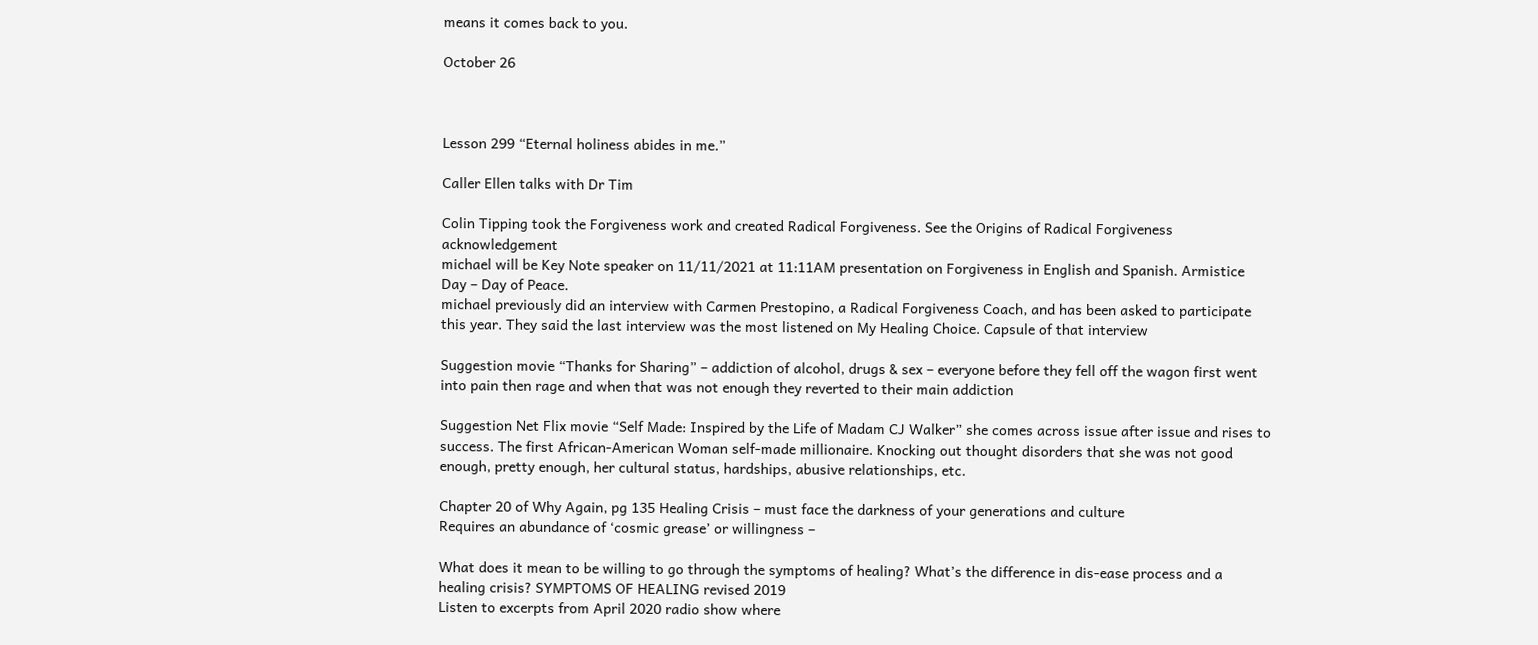means it comes back to you.

October 26



Lesson 299 “Eternal holiness abides in me.”

Caller Ellen talks with Dr Tim

Colin Tipping took the Forgiveness work and created Radical Forgiveness. See the Origins of Radical Forgiveness acknowledgement
michael will be Key Note speaker on 11/11/2021 at 11:11AM presentation on Forgiveness in English and Spanish. Armistice Day – Day of Peace.
michael previously did an interview with Carmen Prestopino, a Radical Forgiveness Coach, and has been asked to participate this year. They said the last interview was the most listened on My Healing Choice. Capsule of that interview

Suggestion movie “Thanks for Sharing” – addiction of alcohol, drugs & sex – everyone before they fell off the wagon first went into pain then rage and when that was not enough they reverted to their main addiction

Suggestion Net Flix movie “Self Made: Inspired by the Life of Madam CJ Walker” she comes across issue after issue and rises to success. The first African-American Woman self-made millionaire. Knocking out thought disorders that she was not good enough, pretty enough, her cultural status, hardships, abusive relationships, etc.

Chapter 20 of Why Again, pg 135 Healing Crisis – must face the darkness of your generations and culture
Requires an abundance of ‘cosmic grease’ or willingness –

What does it mean to be willing to go through the symptoms of healing? What’s the difference in dis-ease process and a healing crisis? SYMPTOMS OF HEALING revised 2019
Listen to excerpts from April 2020 radio show where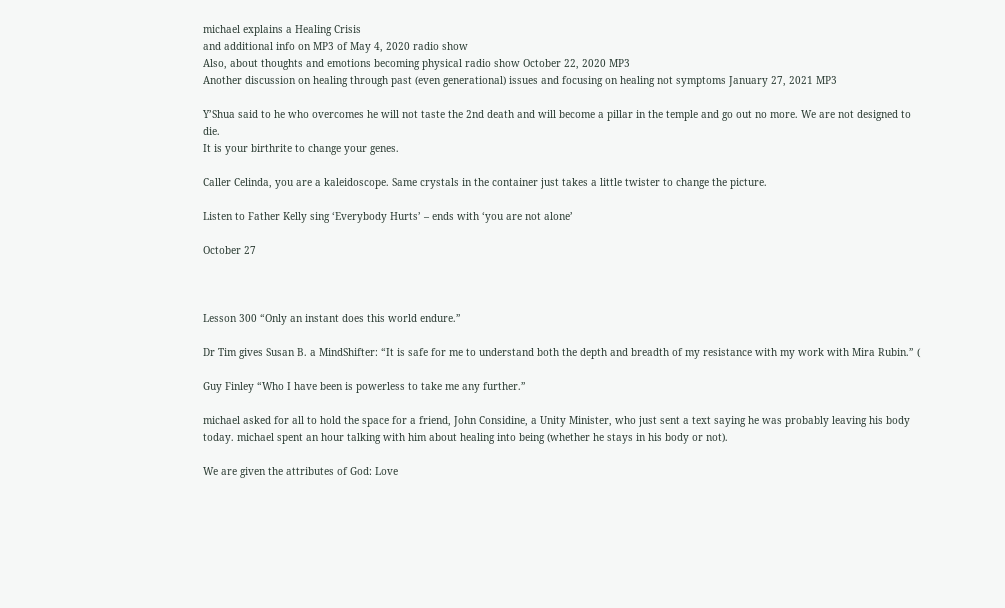michael explains a Healing Crisis
and additional info on MP3 of May 4, 2020 radio show
Also, about thoughts and emotions becoming physical radio show October 22, 2020 MP3
Another discussion on healing through past (even generational) issues and focusing on healing not symptoms January 27, 2021 MP3

Y’Shua said to he who overcomes he will not taste the 2nd death and will become a pillar in the temple and go out no more. We are not designed to die.
It is your birthrite to change your genes.

Caller Celinda, you are a kaleidoscope. Same crystals in the container just takes a little twister to change the picture.

Listen to Father Kelly sing ‘Everybody Hurts’ – ends with ‘you are not alone’

October 27



Lesson 300 “Only an instant does this world endure.”

Dr Tim gives Susan B. a MindShifter: “It is safe for me to understand both the depth and breadth of my resistance with my work with Mira Rubin.” (

Guy Finley “Who I have been is powerless to take me any further.”

michael asked for all to hold the space for a friend, John Considine, a Unity Minister, who just sent a text saying he was probably leaving his body today. michael spent an hour talking with him about healing into being (whether he stays in his body or not).

We are given the attributes of God: Love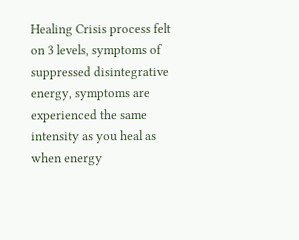Healing Crisis process felt on 3 levels, symptoms of suppressed disintegrative energy, symptoms are experienced the same intensity as you heal as when energy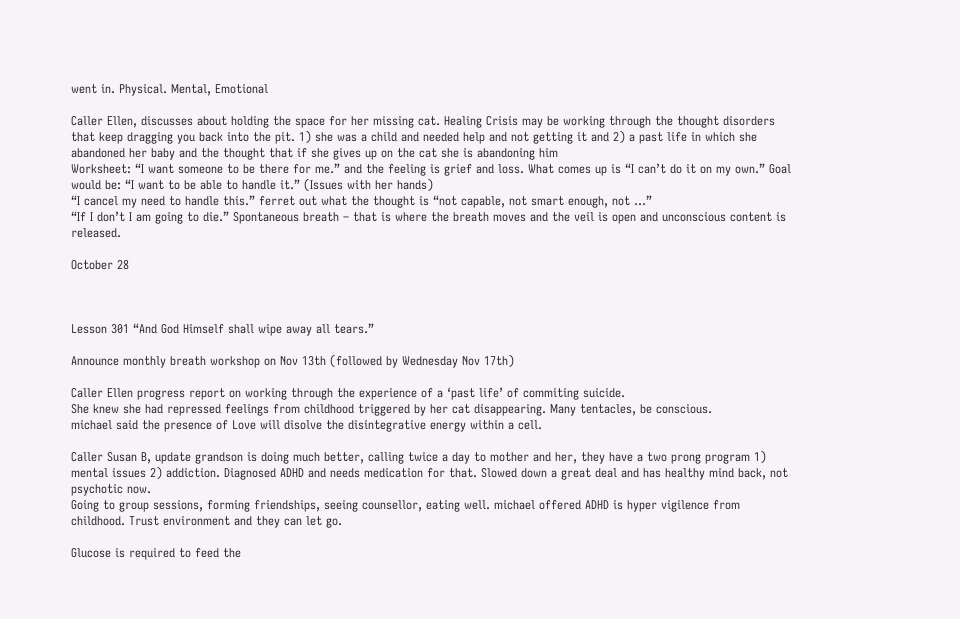went in. Physical. Mental, Emotional

Caller Ellen, discusses about holding the space for her missing cat. Healing Crisis may be working through the thought disorders that keep dragging you back into the pit. 1) she was a child and needed help and not getting it and 2) a past life in which she abandoned her baby and the thought that if she gives up on the cat she is abandoning him
Worksheet: “I want someone to be there for me.” and the feeling is grief and loss. What comes up is “I can’t do it on my own.” Goal would be: “I want to be able to handle it.” (Issues with her hands)
“I cancel my need to handle this.” ferret out what the thought is “not capable, not smart enough, not …”
“If I don’t I am going to die.” Spontaneous breath – that is where the breath moves and the veil is open and unconscious content is released.

October 28



Lesson 301 “And God Himself shall wipe away all tears.”

Announce monthly breath workshop on Nov 13th (followed by Wednesday Nov 17th)

Caller Ellen progress report on working through the experience of a ‘past life’ of commiting suicide.
She knew she had repressed feelings from childhood triggered by her cat disappearing. Many tentacles, be conscious.
michael said the presence of Love will disolve the disintegrative energy within a cell.

Caller Susan B, update grandson is doing much better, calling twice a day to mother and her, they have a two prong program 1) mental issues 2) addiction. Diagnosed ADHD and needs medication for that. Slowed down a great deal and has healthy mind back, not psychotic now.
Going to group sessions, forming friendships, seeing counsellor, eating well. michael offered ADHD is hyper vigilence from childhood. Trust environment and they can let go.

Glucose is required to feed the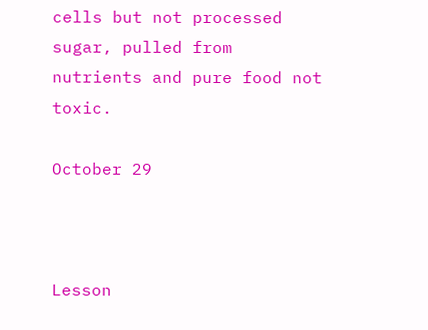cells but not processed sugar, pulled from nutrients and pure food not toxic.

October 29



Lesson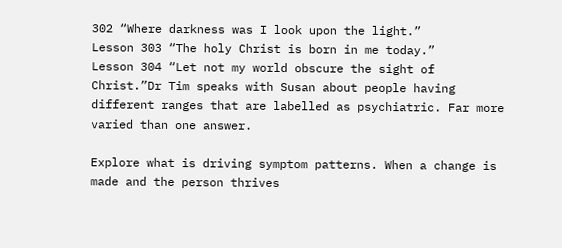302 “Where darkness was I look upon the light.”
Lesson 303 “The holy Christ is born in me today.”
Lesson 304 “Let not my world obscure the sight of Christ.”Dr Tim speaks with Susan about people having different ranges that are labelled as psychiatric. Far more varied than one answer.

Explore what is driving symptom patterns. When a change is made and the person thrives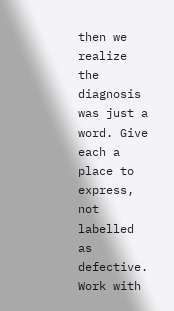then we realize the diagnosis was just a word. Give each a place to express, not labelled as defective. Work with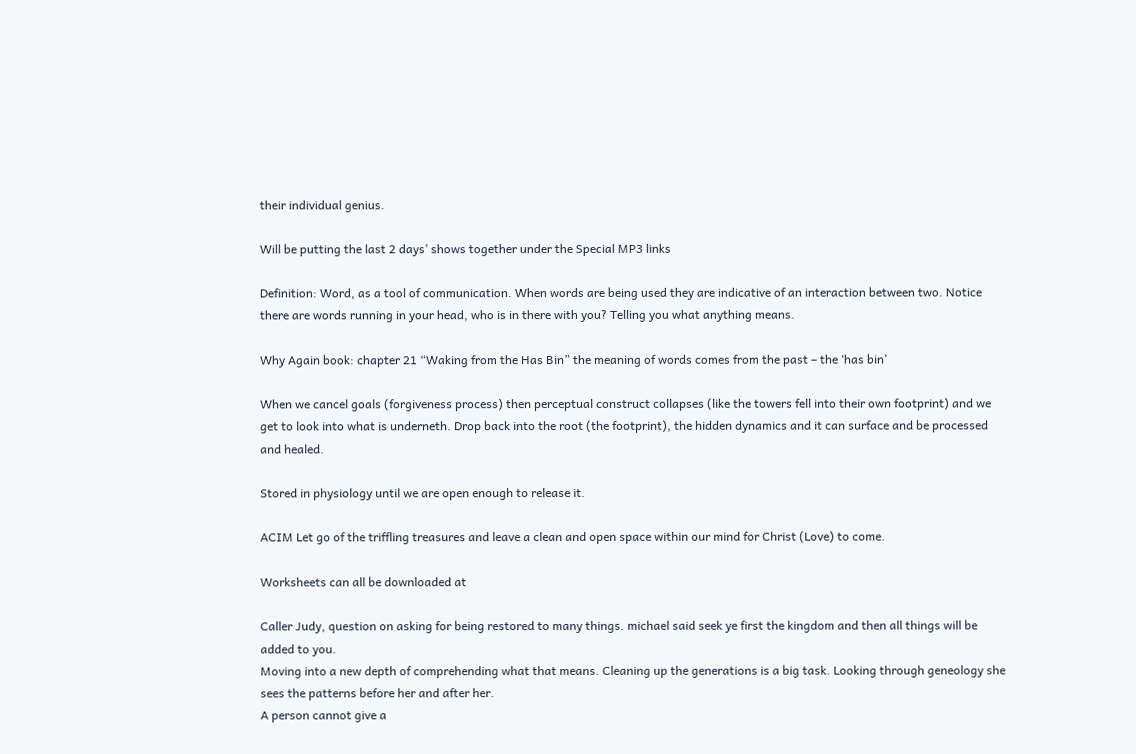their individual genius.

Will be putting the last 2 days’ shows together under the Special MP3 links

Definition: Word, as a tool of communication. When words are being used they are indicative of an interaction between two. Notice there are words running in your head, who is in there with you? Telling you what anything means.

Why Again book: chapter 21 “Waking from the Has Bin” the meaning of words comes from the past – the ‘has bin’

When we cancel goals (forgiveness process) then perceptual construct collapses (like the towers fell into their own footprint) and we get to look into what is underneth. Drop back into the root (the footprint), the hidden dynamics and it can surface and be processed and healed.

Stored in physiology until we are open enough to release it.

ACIM Let go of the triffling treasures and leave a clean and open space within our mind for Christ (Love) to come.

Worksheets can all be downloaded at

Caller Judy, question on asking for being restored to many things. michael said seek ye first the kingdom and then all things will be added to you.
Moving into a new depth of comprehending what that means. Cleaning up the generations is a big task. Looking through geneology she sees the patterns before her and after her.
A person cannot give a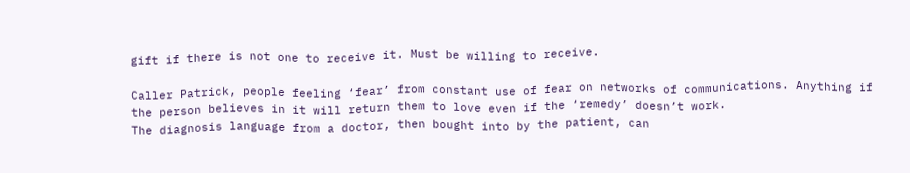gift if there is not one to receive it. Must be willing to receive.

Caller Patrick, people feeling ‘fear’ from constant use of fear on networks of communications. Anything if the person believes in it will return them to love even if the ‘remedy’ doesn’t work.
The diagnosis language from a doctor, then bought into by the patient, can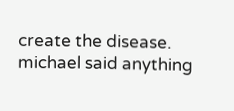create the disease. michael said anything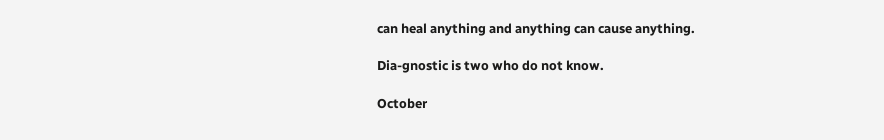can heal anything and anything can cause anything.

Dia-gnostic is two who do not know.

October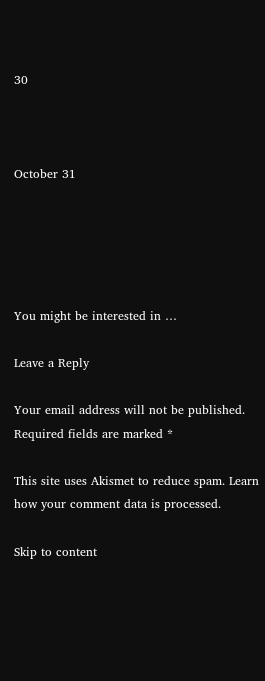30



October 31





You might be interested in …

Leave a Reply

Your email address will not be published. Required fields are marked *

This site uses Akismet to reduce spam. Learn how your comment data is processed.

Skip to content